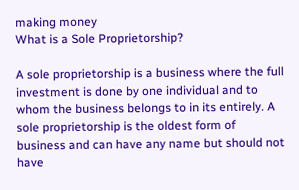making money
What is a Sole Proprietorship?

A sole proprietorship is a business where the full investment is done by one individual and to whom the business belongs to in its entirely. A sole proprietorship is the oldest form of business and can have any name but should not have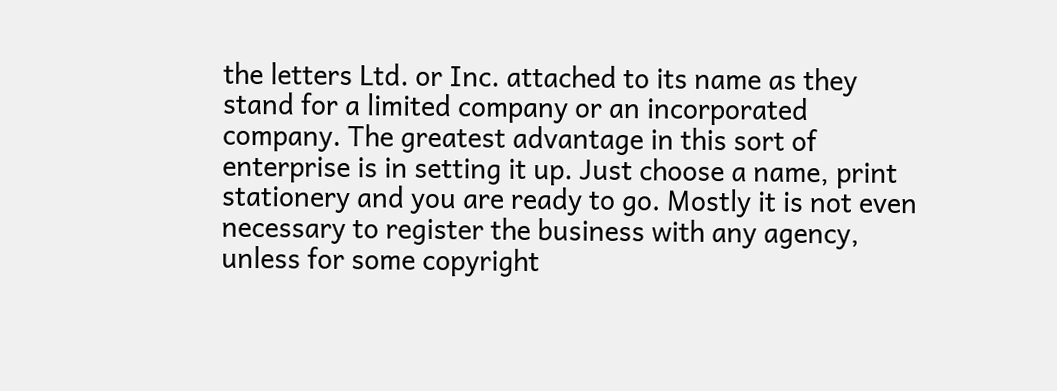the letters Ltd. or Inc. attached to its name as they stand for a limited company or an incorporated company. The greatest advantage in this sort of enterprise is in setting it up. Just choose a name, print stationery and you are ready to go. Mostly it is not even necessary to register the business with any agency, unless for some copyright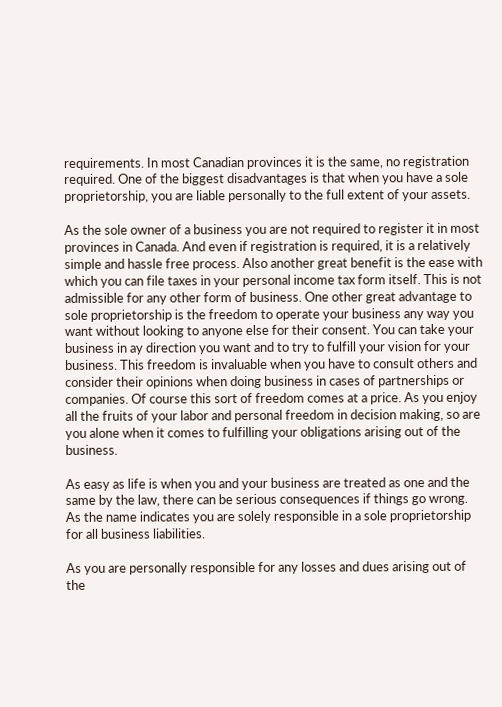requirements. In most Canadian provinces it is the same, no registration required. One of the biggest disadvantages is that when you have a sole proprietorship, you are liable personally to the full extent of your assets.

As the sole owner of a business you are not required to register it in most provinces in Canada. And even if registration is required, it is a relatively simple and hassle free process. Also another great benefit is the ease with which you can file taxes in your personal income tax form itself. This is not admissible for any other form of business. One other great advantage to sole proprietorship is the freedom to operate your business any way you want without looking to anyone else for their consent. You can take your business in ay direction you want and to try to fulfill your vision for your business. This freedom is invaluable when you have to consult others and consider their opinions when doing business in cases of partnerships or companies. Of course this sort of freedom comes at a price. As you enjoy all the fruits of your labor and personal freedom in decision making, so are you alone when it comes to fulfilling your obligations arising out of the business.

As easy as life is when you and your business are treated as one and the same by the law, there can be serious consequences if things go wrong. As the name indicates you are solely responsible in a sole proprietorship for all business liabilities.

As you are personally responsible for any losses and dues arising out of the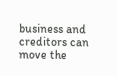business and creditors can move the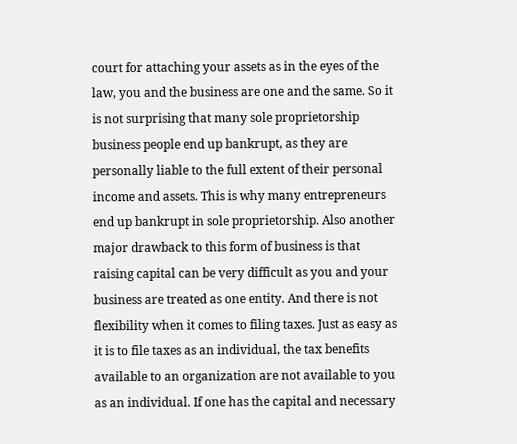court for attaching your assets as in the eyes of the law, you and the business are one and the same. So it is not surprising that many sole proprietorship business people end up bankrupt, as they are personally liable to the full extent of their personal income and assets. This is why many entrepreneurs end up bankrupt in sole proprietorship. Also another major drawback to this form of business is that raising capital can be very difficult as you and your business are treated as one entity. And there is not flexibility when it comes to filing taxes. Just as easy as it is to file taxes as an individual, the tax benefits available to an organization are not available to you as an individual. If one has the capital and necessary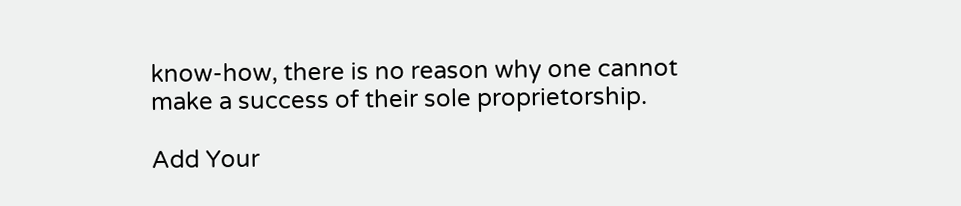know-how, there is no reason why one cannot make a success of their sole proprietorship.

Add Your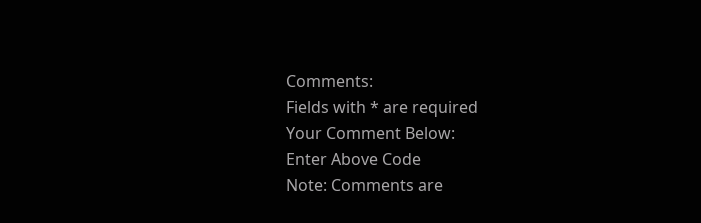Comments:
Fields with * are required
Your Comment Below:
Enter Above Code
Note: Comments are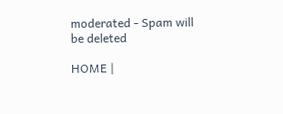moderated - Spam will be deleted

HOME |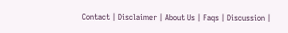Contact | Disclaimer | About Us | Faqs | Discussion |